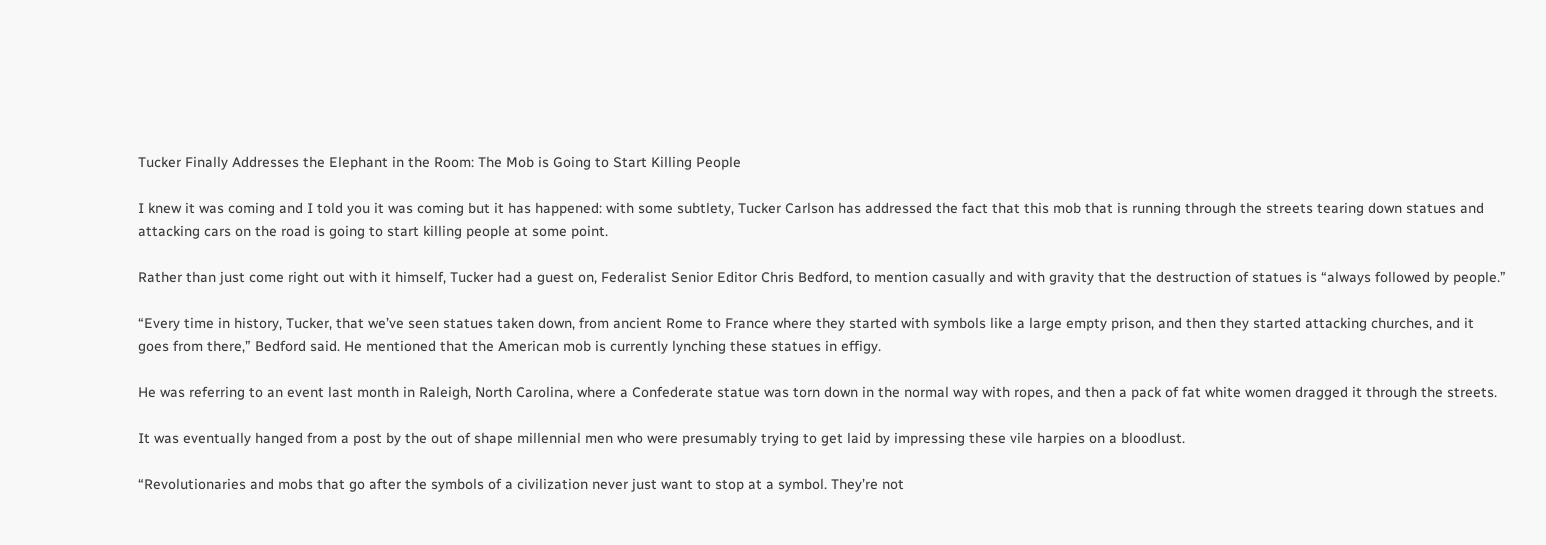Tucker Finally Addresses the Elephant in the Room: The Mob is Going to Start Killing People

I knew it was coming and I told you it was coming but it has happened: with some subtlety, Tucker Carlson has addressed the fact that this mob that is running through the streets tearing down statues and attacking cars on the road is going to start killing people at some point.

Rather than just come right out with it himself, Tucker had a guest on, Federalist Senior Editor Chris Bedford, to mention casually and with gravity that the destruction of statues is “always followed by people.”

“Every time in history, Tucker, that we’ve seen statues taken down, from ancient Rome to France where they started with symbols like a large empty prison, and then they started attacking churches, and it goes from there,” Bedford said. He mentioned that the American mob is currently lynching these statues in effigy.

He was referring to an event last month in Raleigh, North Carolina, where a Confederate statue was torn down in the normal way with ropes, and then a pack of fat white women dragged it through the streets.

It was eventually hanged from a post by the out of shape millennial men who were presumably trying to get laid by impressing these vile harpies on a bloodlust.

“Revolutionaries and mobs that go after the symbols of a civilization never just want to stop at a symbol. They’re not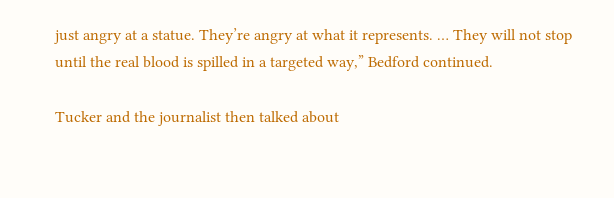just angry at a statue. They’re angry at what it represents. … They will not stop until the real blood is spilled in a targeted way,” Bedford continued.

Tucker and the journalist then talked about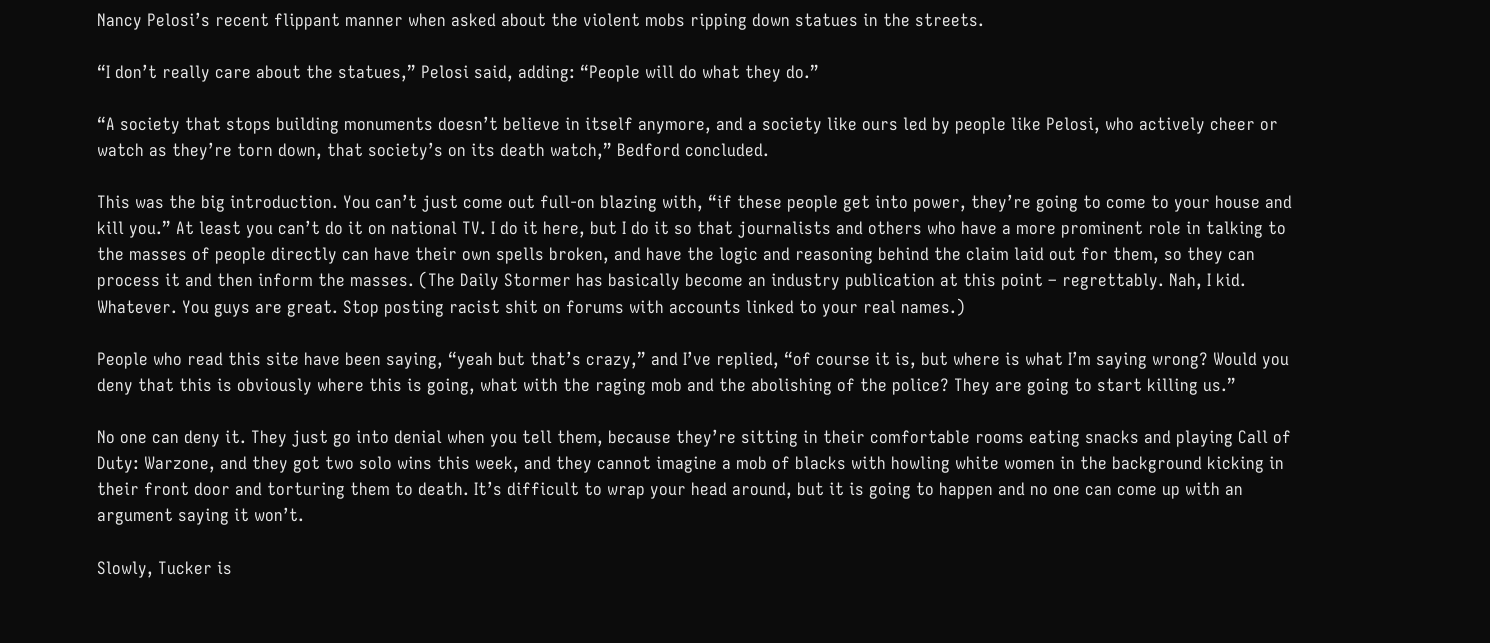Nancy Pelosi’s recent flippant manner when asked about the violent mobs ripping down statues in the streets.

“I don’t really care about the statues,” Pelosi said, adding: “People will do what they do.”

“A society that stops building monuments doesn’t believe in itself anymore, and a society like ours led by people like Pelosi, who actively cheer or watch as they’re torn down, that society’s on its death watch,” Bedford concluded.

This was the big introduction. You can’t just come out full-on blazing with, “if these people get into power, they’re going to come to your house and kill you.” At least you can’t do it on national TV. I do it here, but I do it so that journalists and others who have a more prominent role in talking to the masses of people directly can have their own spells broken, and have the logic and reasoning behind the claim laid out for them, so they can process it and then inform the masses. (The Daily Stormer has basically become an industry publication at this point – regrettably. Nah, I kid. Whatever. You guys are great. Stop posting racist shit on forums with accounts linked to your real names.)

People who read this site have been saying, “yeah but that’s crazy,” and I’ve replied, “of course it is, but where is what I’m saying wrong? Would you deny that this is obviously where this is going, what with the raging mob and the abolishing of the police? They are going to start killing us.”

No one can deny it. They just go into denial when you tell them, because they’re sitting in their comfortable rooms eating snacks and playing Call of Duty: Warzone, and they got two solo wins this week, and they cannot imagine a mob of blacks with howling white women in the background kicking in their front door and torturing them to death. It’s difficult to wrap your head around, but it is going to happen and no one can come up with an argument saying it won’t.

Slowly, Tucker is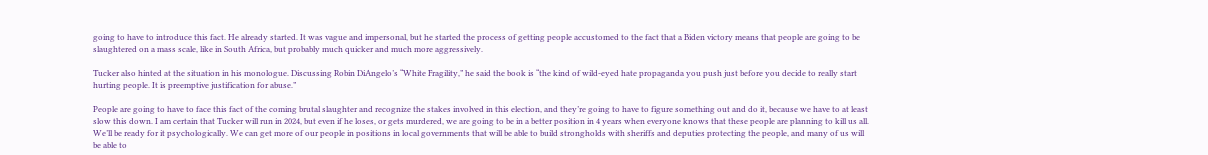going to have to introduce this fact. He already started. It was vague and impersonal, but he started the process of getting people accustomed to the fact that a Biden victory means that people are going to be slaughtered on a mass scale, like in South Africa, but probably much quicker and much more aggressively.

Tucker also hinted at the situation in his monologue. Discussing Robin DiAngelo’s “White Fragility,” he said the book is “the kind of wild-eyed hate propaganda you push just before you decide to really start hurting people. It is preemptive justification for abuse.”

People are going to have to face this fact of the coming brutal slaughter and recognize the stakes involved in this election, and they’re going to have to figure something out and do it, because we have to at least slow this down. I am certain that Tucker will run in 2024, but even if he loses, or gets murdered, we are going to be in a better position in 4 years when everyone knows that these people are planning to kill us all. We’ll be ready for it psychologically. We can get more of our people in positions in local governments that will be able to build strongholds with sheriffs and deputies protecting the people, and many of us will be able to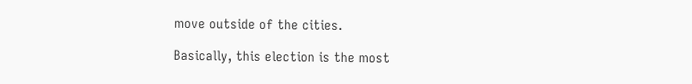move outside of the cities.

Basically, this election is the most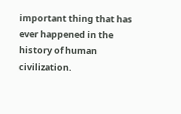important thing that has ever happened in the history of human civilization.